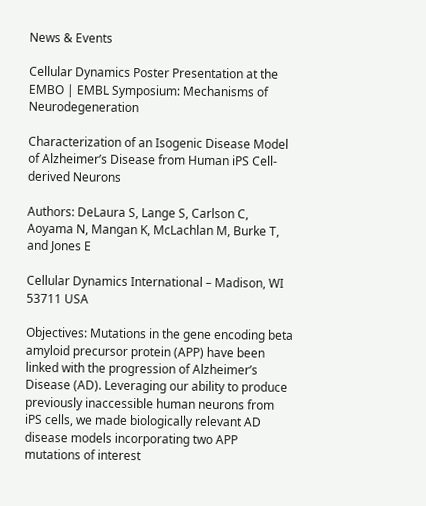News & Events

Cellular Dynamics Poster Presentation at the EMBO | EMBL Symposium: Mechanisms of Neurodegeneration

Characterization of an Isogenic Disease Model of Alzheimer’s Disease from Human iPS Cell-derived Neurons

Authors: DeLaura S, Lange S, Carlson C, Aoyama N, Mangan K, McLachlan M, Burke T, and Jones E

Cellular Dynamics International – Madison, WI  53711 USA

Objectives: Mutations in the gene encoding beta amyloid precursor protein (APP) have been linked with the progression of Alzheimer’s Disease (AD). Leveraging our ability to produce previously inaccessible human neurons from iPS cells, we made biologically relevant AD disease models incorporating two APP mutations of interest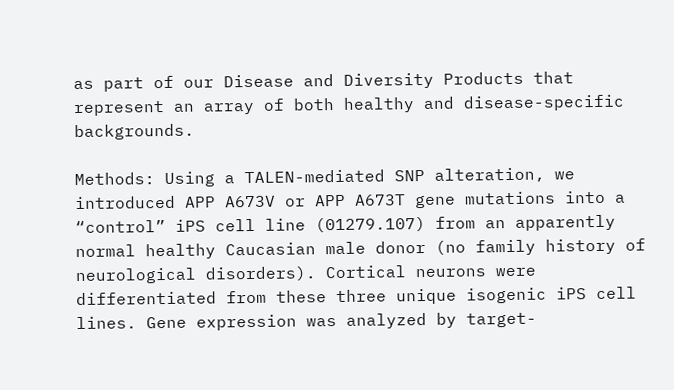as part of our Disease and Diversity Products that represent an array of both healthy and disease-specific backgrounds.

Methods: Using a TALEN-mediated SNP alteration, we introduced APP A673V or APP A673T gene mutations into a “control” iPS cell line (01279.107) from an apparently normal healthy Caucasian male donor (no family history of neurological disorders). Cortical neurons were differentiated from these three unique isogenic iPS cell lines. Gene expression was analyzed by target-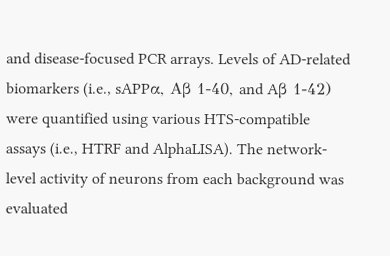and disease-focused PCR arrays. Levels of AD-related biomarkers (i.e., sAPPα, Aβ 1-40, and Aβ 1-42) were quantified using various HTS-compatible assays (i.e., HTRF and AlphaLISA). The network-level activity of neurons from each background was evaluated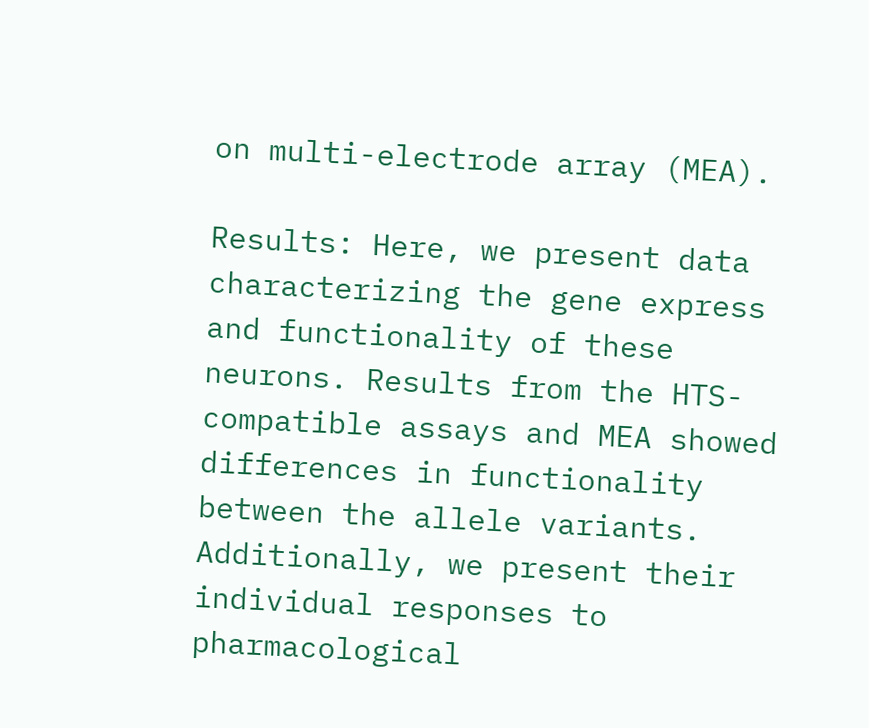on multi-electrode array (MEA).

Results: Here, we present data characterizing the gene express and functionality of these neurons. Results from the HTS-compatible assays and MEA showed differences in functionality between the allele variants. Additionally, we present their individual responses to pharmacological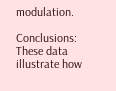modulation.

Conclusions: These data illustrate how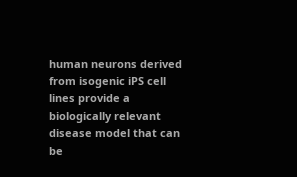human neurons derived from isogenic iPS cell lines provide a biologically relevant disease model that can be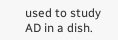used to study AD in a dish.